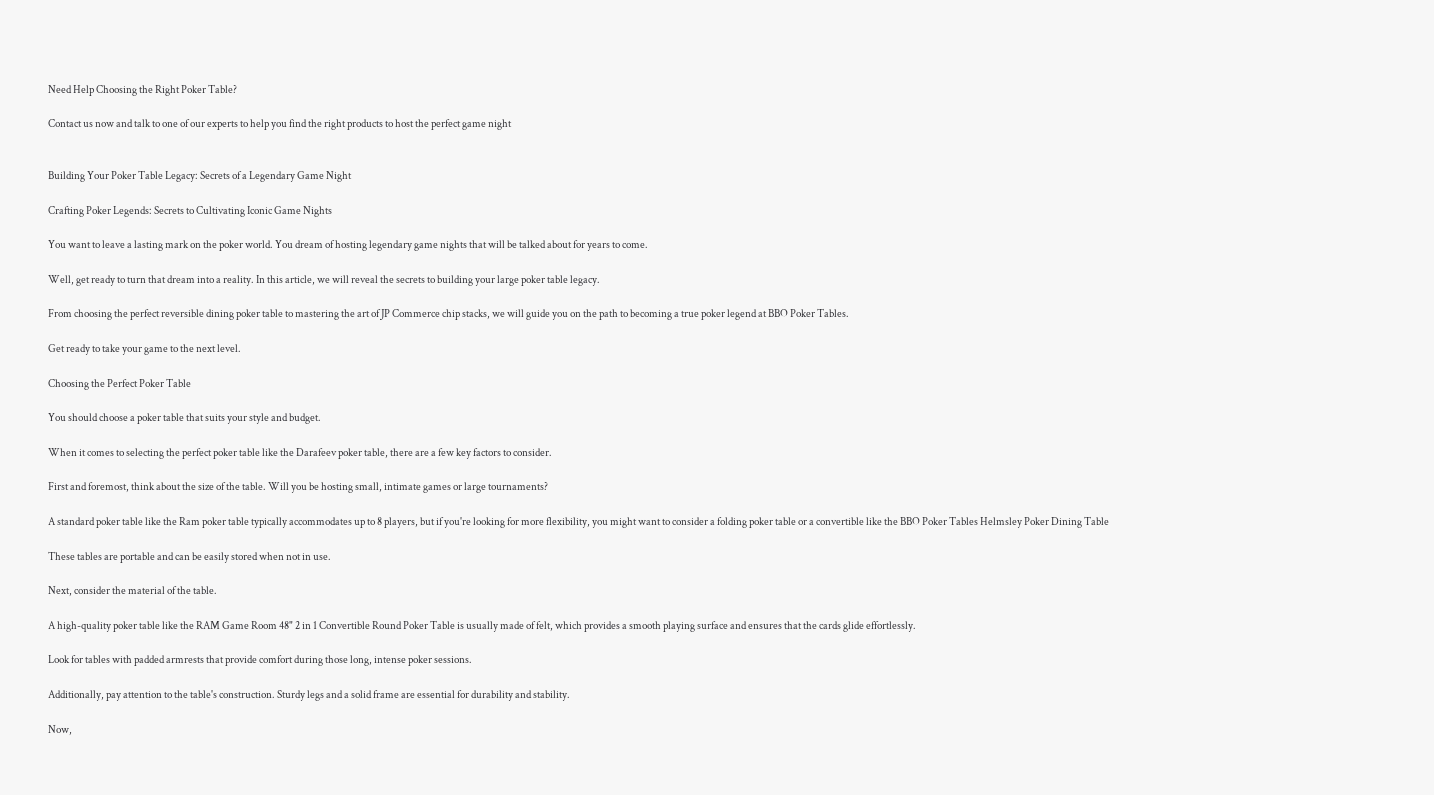Need Help Choosing the Right Poker Table?

Contact us now and talk to one of our experts to help you find the right products to host the perfect game night


Building Your Poker Table Legacy: Secrets of a Legendary Game Night

Crafting Poker Legends: Secrets to Cultivating Iconic Game Nights

You want to leave a lasting mark on the poker world. You dream of hosting legendary game nights that will be talked about for years to come.

Well, get ready to turn that dream into a reality. In this article, we will reveal the secrets to building your large poker table legacy.

From choosing the perfect reversible dining poker table to mastering the art of JP Commerce chip stacks, we will guide you on the path to becoming a true poker legend at BBO Poker Tables.

Get ready to take your game to the next level.

Choosing the Perfect Poker Table

You should choose a poker table that suits your style and budget.

When it comes to selecting the perfect poker table like the Darafeev poker table, there are a few key factors to consider.

First and foremost, think about the size of the table. Will you be hosting small, intimate games or large tournaments?

A standard poker table like the Ram poker table typically accommodates up to 8 players, but if you're looking for more flexibility, you might want to consider a folding poker table or a convertible like the BBO Poker Tables Helmsley Poker Dining Table

These tables are portable and can be easily stored when not in use.

Next, consider the material of the table.

A high-quality poker table like the RAM Game Room 48" 2 in 1 Convertible Round Poker Table is usually made of felt, which provides a smooth playing surface and ensures that the cards glide effortlessly.

Look for tables with padded armrests that provide comfort during those long, intense poker sessions.

Additionally, pay attention to the table's construction. Sturdy legs and a solid frame are essential for durability and stability.

Now,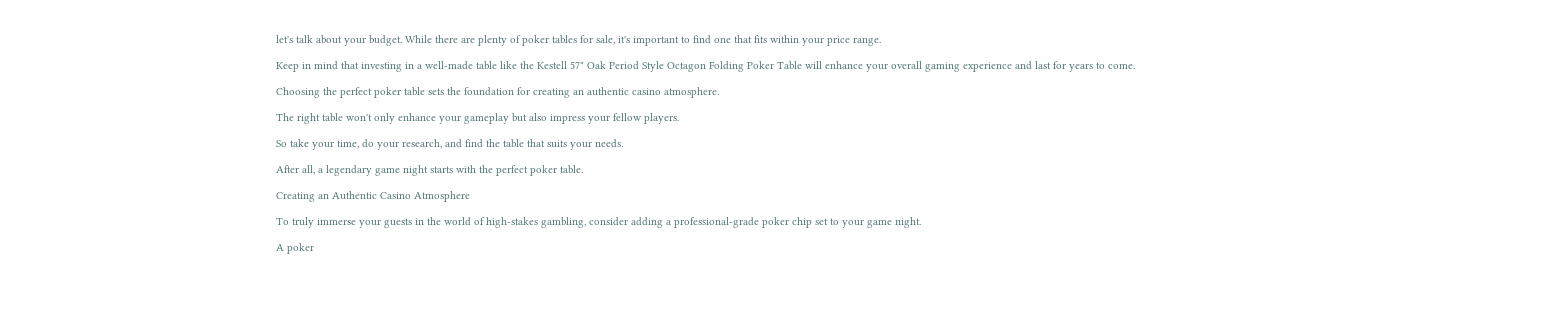let's talk about your budget. While there are plenty of poker tables for sale, it's important to find one that fits within your price range.

Keep in mind that investing in a well-made table like the Kestell 57" Oak Period Style Octagon Folding Poker Table will enhance your overall gaming experience and last for years to come.

Choosing the perfect poker table sets the foundation for creating an authentic casino atmosphere.

The right table won't only enhance your gameplay but also impress your fellow players.

So take your time, do your research, and find the table that suits your needs.

After all, a legendary game night starts with the perfect poker table.

Creating an Authentic Casino Atmosphere

To truly immerse your guests in the world of high-stakes gambling, consider adding a professional-grade poker chip set to your game night.

A poker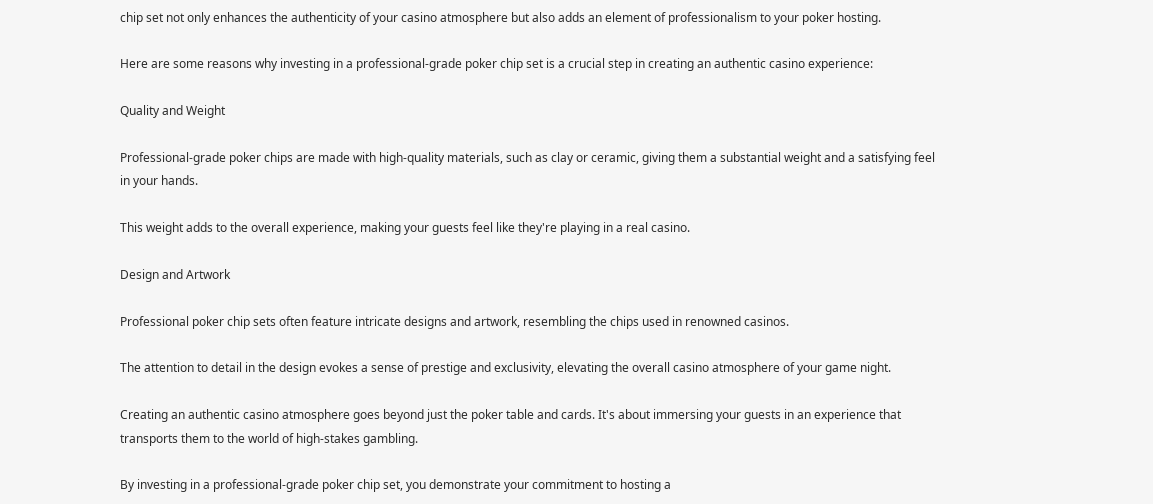chip set not only enhances the authenticity of your casino atmosphere but also adds an element of professionalism to your poker hosting.

Here are some reasons why investing in a professional-grade poker chip set is a crucial step in creating an authentic casino experience:

Quality and Weight

Professional-grade poker chips are made with high-quality materials, such as clay or ceramic, giving them a substantial weight and a satisfying feel in your hands.

This weight adds to the overall experience, making your guests feel like they're playing in a real casino.

Design and Artwork

Professional poker chip sets often feature intricate designs and artwork, resembling the chips used in renowned casinos.

The attention to detail in the design evokes a sense of prestige and exclusivity, elevating the overall casino atmosphere of your game night.

Creating an authentic casino atmosphere goes beyond just the poker table and cards. It's about immersing your guests in an experience that transports them to the world of high-stakes gambling.

By investing in a professional-grade poker chip set, you demonstrate your commitment to hosting a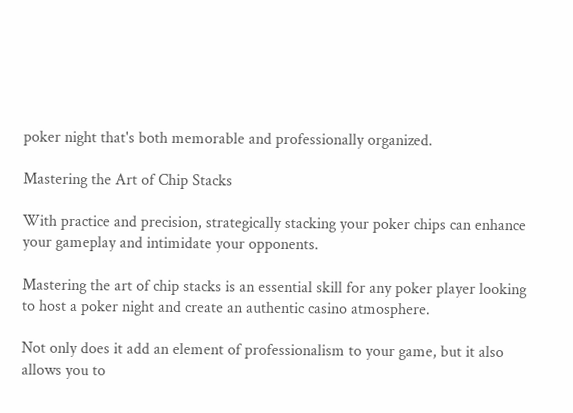poker night that's both memorable and professionally organized.

Mastering the Art of Chip Stacks

With practice and precision, strategically stacking your poker chips can enhance your gameplay and intimidate your opponents.

Mastering the art of chip stacks is an essential skill for any poker player looking to host a poker night and create an authentic casino atmosphere.

Not only does it add an element of professionalism to your game, but it also allows you to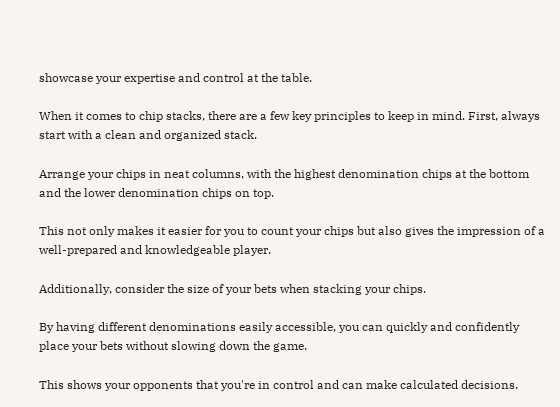showcase your expertise and control at the table.

When it comes to chip stacks, there are a few key principles to keep in mind. First, always start with a clean and organized stack.

Arrange your chips in neat columns, with the highest denomination chips at the bottom and the lower denomination chips on top.

This not only makes it easier for you to count your chips but also gives the impression of a well-prepared and knowledgeable player.

Additionally, consider the size of your bets when stacking your chips.

By having different denominations easily accessible, you can quickly and confidently place your bets without slowing down the game.

This shows your opponents that you're in control and can make calculated decisions.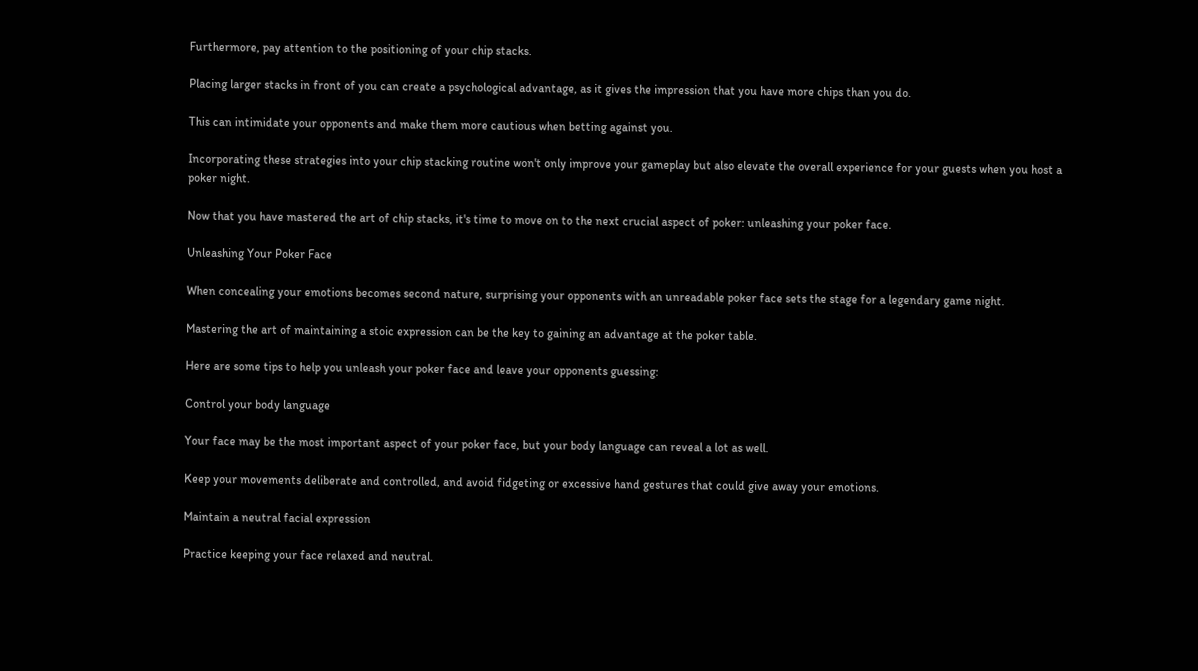Furthermore, pay attention to the positioning of your chip stacks.

Placing larger stacks in front of you can create a psychological advantage, as it gives the impression that you have more chips than you do.

This can intimidate your opponents and make them more cautious when betting against you.

Incorporating these strategies into your chip stacking routine won't only improve your gameplay but also elevate the overall experience for your guests when you host a poker night.

Now that you have mastered the art of chip stacks, it's time to move on to the next crucial aspect of poker: unleashing your poker face.

Unleashing Your Poker Face

When concealing your emotions becomes second nature, surprising your opponents with an unreadable poker face sets the stage for a legendary game night.

Mastering the art of maintaining a stoic expression can be the key to gaining an advantage at the poker table.

Here are some tips to help you unleash your poker face and leave your opponents guessing:

Control your body language

Your face may be the most important aspect of your poker face, but your body language can reveal a lot as well.

Keep your movements deliberate and controlled, and avoid fidgeting or excessive hand gestures that could give away your emotions.

Maintain a neutral facial expression

Practice keeping your face relaxed and neutral.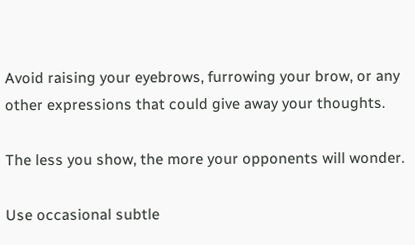Avoid raising your eyebrows, furrowing your brow, or any other expressions that could give away your thoughts.

The less you show, the more your opponents will wonder.

Use occasional subtle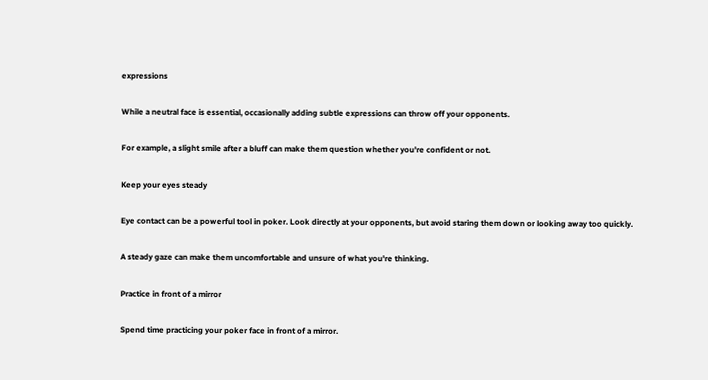expressions

While a neutral face is essential, occasionally adding subtle expressions can throw off your opponents.

For example, a slight smile after a bluff can make them question whether you're confident or not.

Keep your eyes steady

Eye contact can be a powerful tool in poker. Look directly at your opponents, but avoid staring them down or looking away too quickly.

A steady gaze can make them uncomfortable and unsure of what you're thinking.

Practice in front of a mirror

Spend time practicing your poker face in front of a mirror.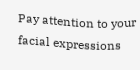Pay attention to your facial expressions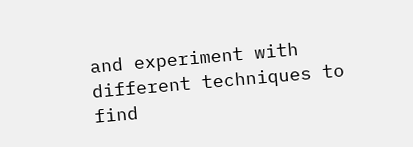and experiment with different techniques to find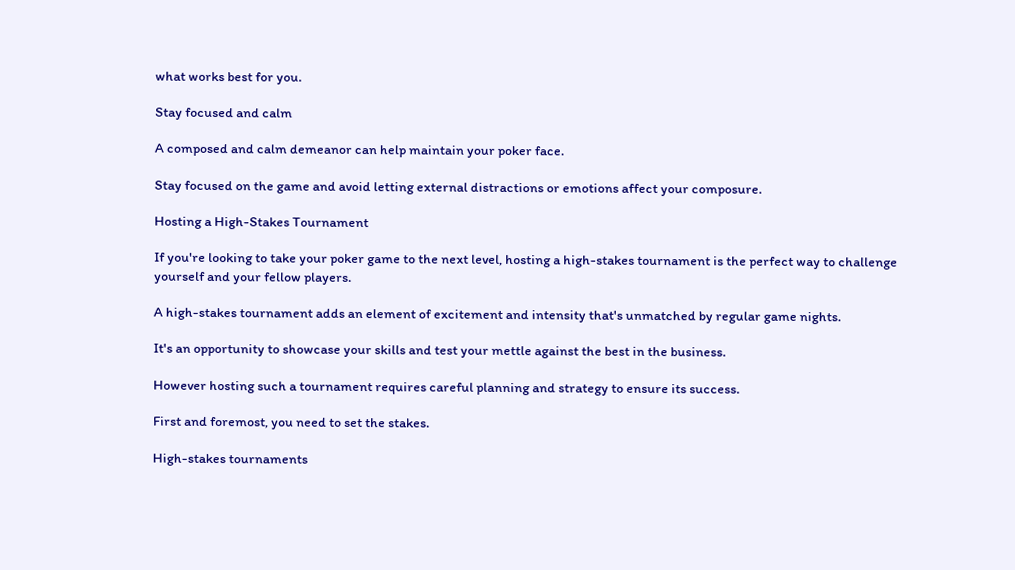what works best for you.

Stay focused and calm

A composed and calm demeanor can help maintain your poker face.

Stay focused on the game and avoid letting external distractions or emotions affect your composure.

Hosting a High-Stakes Tournament

If you're looking to take your poker game to the next level, hosting a high-stakes tournament is the perfect way to challenge yourself and your fellow players.

A high-stakes tournament adds an element of excitement and intensity that's unmatched by regular game nights.

It's an opportunity to showcase your skills and test your mettle against the best in the business.

However hosting such a tournament requires careful planning and strategy to ensure its success.

First and foremost, you need to set the stakes.

High-stakes tournaments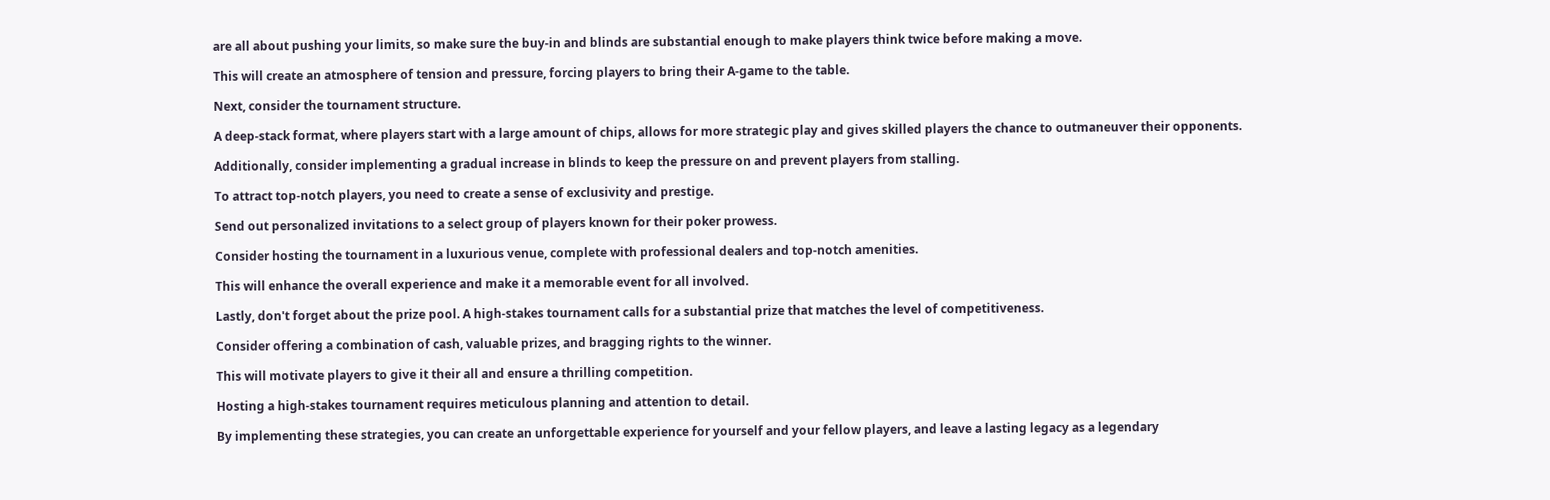are all about pushing your limits, so make sure the buy-in and blinds are substantial enough to make players think twice before making a move.

This will create an atmosphere of tension and pressure, forcing players to bring their A-game to the table.

Next, consider the tournament structure.

A deep-stack format, where players start with a large amount of chips, allows for more strategic play and gives skilled players the chance to outmaneuver their opponents.

Additionally, consider implementing a gradual increase in blinds to keep the pressure on and prevent players from stalling.

To attract top-notch players, you need to create a sense of exclusivity and prestige.

Send out personalized invitations to a select group of players known for their poker prowess.

Consider hosting the tournament in a luxurious venue, complete with professional dealers and top-notch amenities.

This will enhance the overall experience and make it a memorable event for all involved.

Lastly, don't forget about the prize pool. A high-stakes tournament calls for a substantial prize that matches the level of competitiveness.

Consider offering a combination of cash, valuable prizes, and bragging rights to the winner.

This will motivate players to give it their all and ensure a thrilling competition.

Hosting a high-stakes tournament requires meticulous planning and attention to detail.

By implementing these strategies, you can create an unforgettable experience for yourself and your fellow players, and leave a lasting legacy as a legendary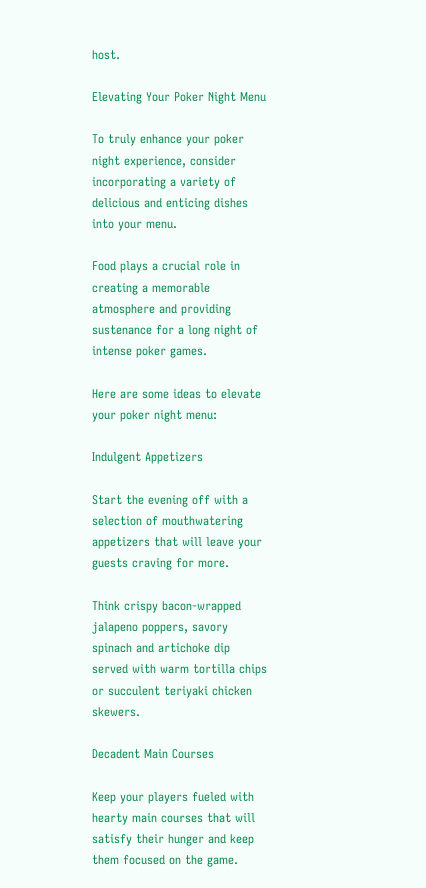host.

Elevating Your Poker Night Menu

To truly enhance your poker night experience, consider incorporating a variety of delicious and enticing dishes into your menu.

Food plays a crucial role in creating a memorable atmosphere and providing sustenance for a long night of intense poker games.

Here are some ideas to elevate your poker night menu:

Indulgent Appetizers

Start the evening off with a selection of mouthwatering appetizers that will leave your guests craving for more.

Think crispy bacon-wrapped jalapeno poppers, savory spinach and artichoke dip served with warm tortilla chips or succulent teriyaki chicken skewers.

Decadent Main Courses

Keep your players fueled with hearty main courses that will satisfy their hunger and keep them focused on the game.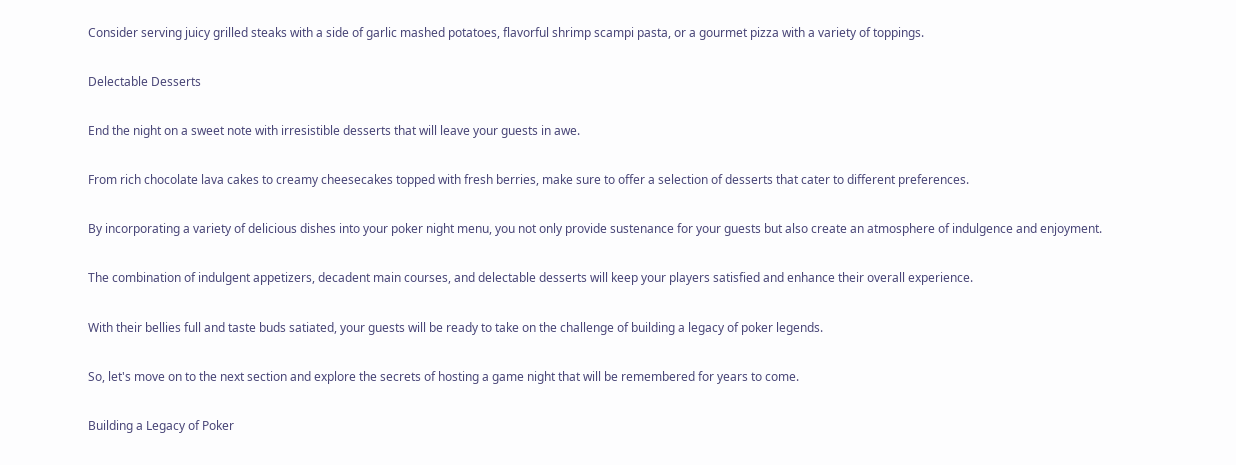Consider serving juicy grilled steaks with a side of garlic mashed potatoes, flavorful shrimp scampi pasta, or a gourmet pizza with a variety of toppings.

Delectable Desserts

End the night on a sweet note with irresistible desserts that will leave your guests in awe.

From rich chocolate lava cakes to creamy cheesecakes topped with fresh berries, make sure to offer a selection of desserts that cater to different preferences.

By incorporating a variety of delicious dishes into your poker night menu, you not only provide sustenance for your guests but also create an atmosphere of indulgence and enjoyment.

The combination of indulgent appetizers, decadent main courses, and delectable desserts will keep your players satisfied and enhance their overall experience.

With their bellies full and taste buds satiated, your guests will be ready to take on the challenge of building a legacy of poker legends.

So, let's move on to the next section and explore the secrets of hosting a game night that will be remembered for years to come.

Building a Legacy of Poker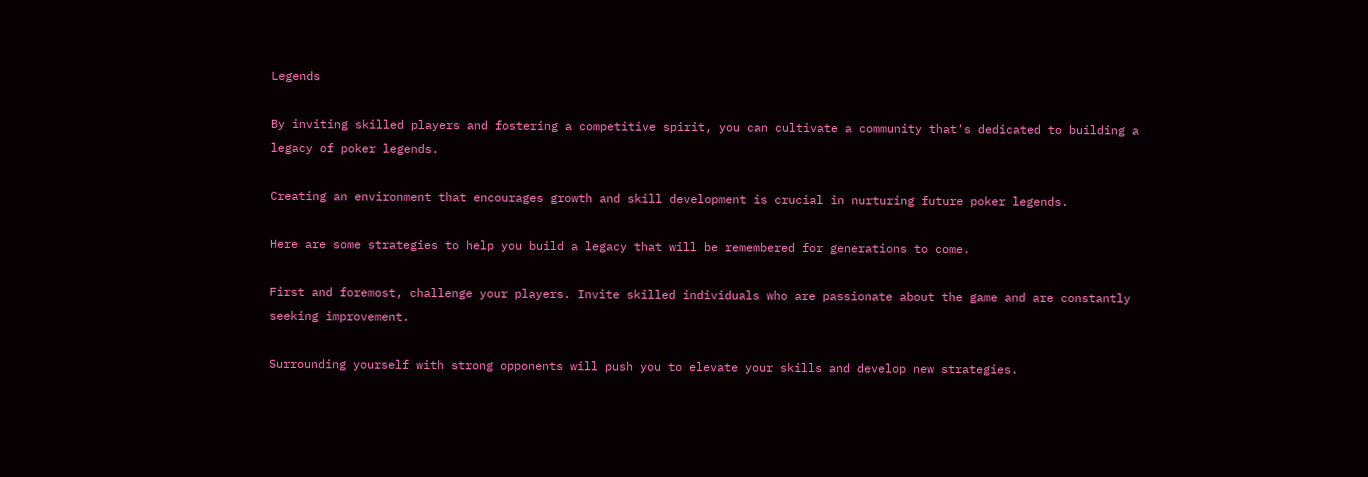Legends

By inviting skilled players and fostering a competitive spirit, you can cultivate a community that's dedicated to building a legacy of poker legends.

Creating an environment that encourages growth and skill development is crucial in nurturing future poker legends.

Here are some strategies to help you build a legacy that will be remembered for generations to come.

First and foremost, challenge your players. Invite skilled individuals who are passionate about the game and are constantly seeking improvement.

Surrounding yourself with strong opponents will push you to elevate your skills and develop new strategies.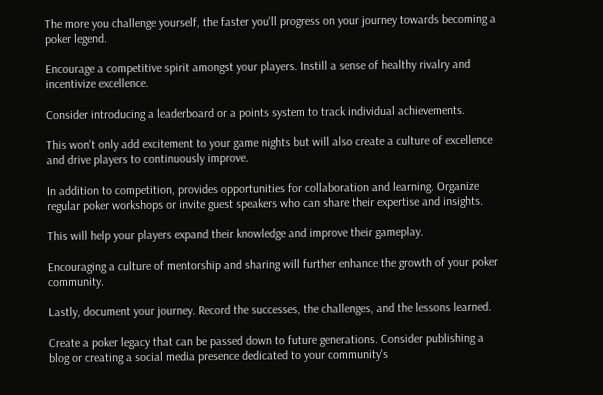The more you challenge yourself, the faster you'll progress on your journey towards becoming a poker legend.

Encourage a competitive spirit amongst your players. Instill a sense of healthy rivalry and incentivize excellence.

Consider introducing a leaderboard or a points system to track individual achievements.

This won't only add excitement to your game nights but will also create a culture of excellence and drive players to continuously improve.

In addition to competition, provides opportunities for collaboration and learning. Organize regular poker workshops or invite guest speakers who can share their expertise and insights.

This will help your players expand their knowledge and improve their gameplay.

Encouraging a culture of mentorship and sharing will further enhance the growth of your poker community.

Lastly, document your journey. Record the successes, the challenges, and the lessons learned.

Create a poker legacy that can be passed down to future generations. Consider publishing a blog or creating a social media presence dedicated to your community's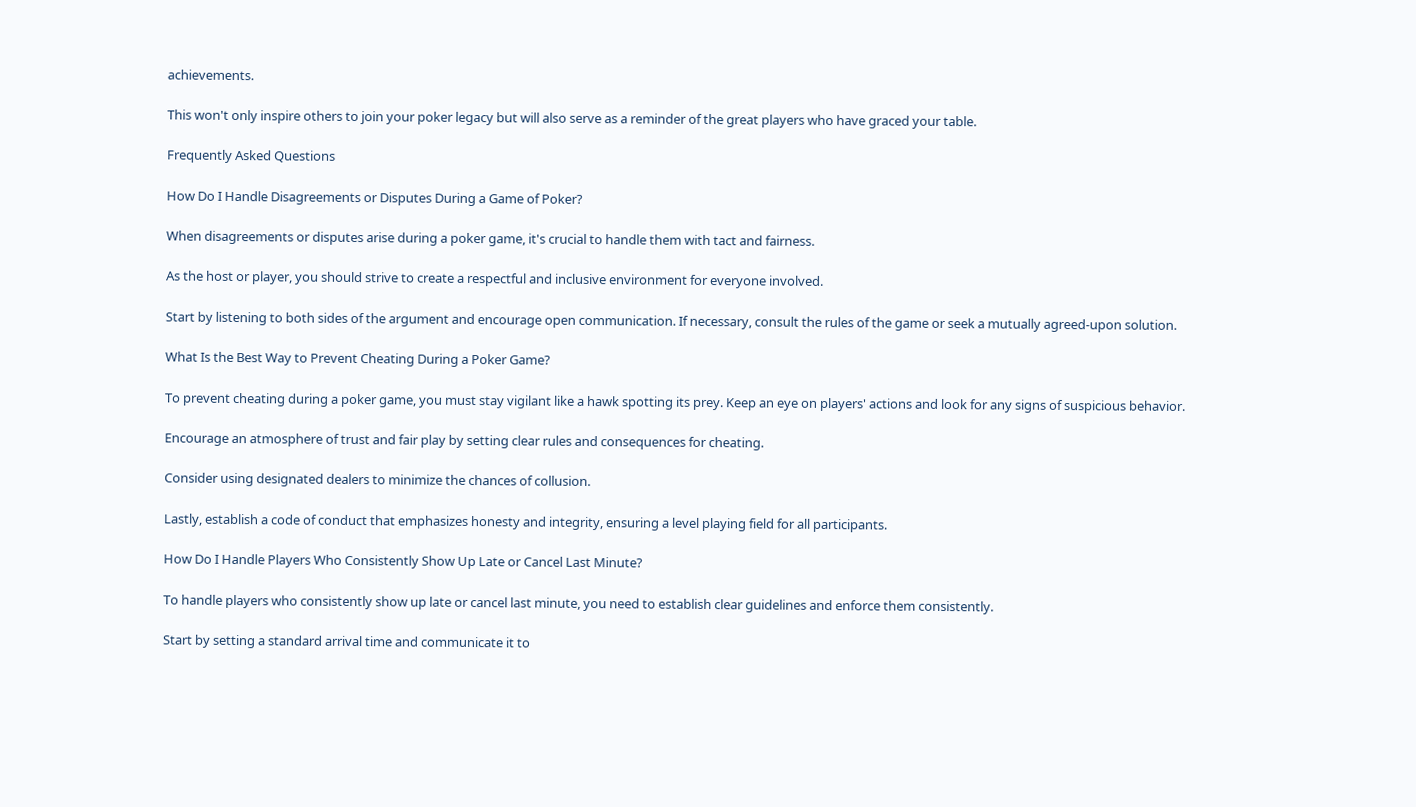achievements.

This won't only inspire others to join your poker legacy but will also serve as a reminder of the great players who have graced your table.

Frequently Asked Questions

How Do I Handle Disagreements or Disputes During a Game of Poker?

When disagreements or disputes arise during a poker game, it's crucial to handle them with tact and fairness.

As the host or player, you should strive to create a respectful and inclusive environment for everyone involved.

Start by listening to both sides of the argument and encourage open communication. If necessary, consult the rules of the game or seek a mutually agreed-upon solution.

What Is the Best Way to Prevent Cheating During a Poker Game?

To prevent cheating during a poker game, you must stay vigilant like a hawk spotting its prey. Keep an eye on players' actions and look for any signs of suspicious behavior.

Encourage an atmosphere of trust and fair play by setting clear rules and consequences for cheating.

Consider using designated dealers to minimize the chances of collusion.

Lastly, establish a code of conduct that emphasizes honesty and integrity, ensuring a level playing field for all participants.

How Do I Handle Players Who Consistently Show Up Late or Cancel Last Minute?

To handle players who consistently show up late or cancel last minute, you need to establish clear guidelines and enforce them consistently.

Start by setting a standard arrival time and communicate it to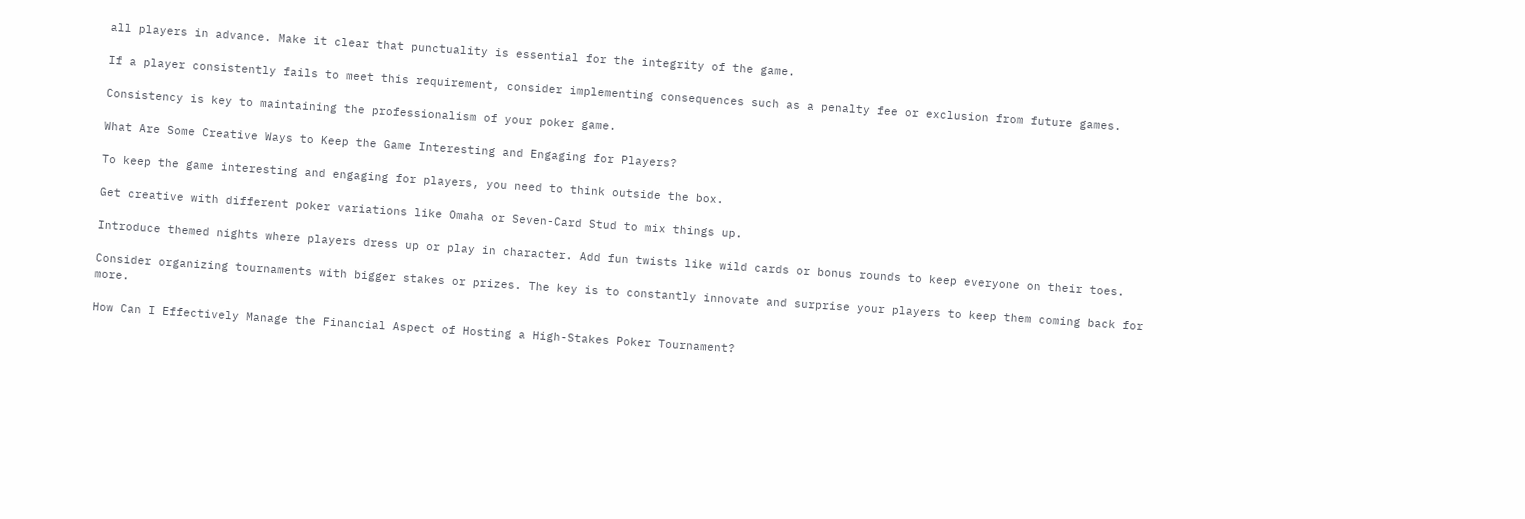all players in advance. Make it clear that punctuality is essential for the integrity of the game.

If a player consistently fails to meet this requirement, consider implementing consequences such as a penalty fee or exclusion from future games.

Consistency is key to maintaining the professionalism of your poker game.

What Are Some Creative Ways to Keep the Game Interesting and Engaging for Players?

To keep the game interesting and engaging for players, you need to think outside the box.

Get creative with different poker variations like Omaha or Seven-Card Stud to mix things up.

Introduce themed nights where players dress up or play in character. Add fun twists like wild cards or bonus rounds to keep everyone on their toes.

Consider organizing tournaments with bigger stakes or prizes. The key is to constantly innovate and surprise your players to keep them coming back for more.

How Can I Effectively Manage the Financial Aspect of Hosting a High-Stakes Poker Tournament?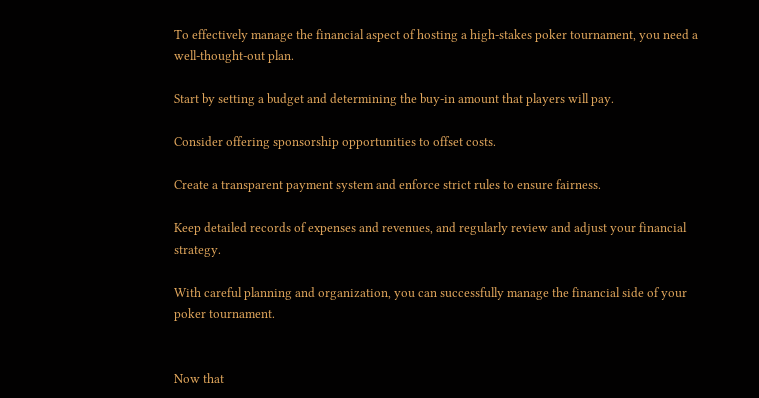To effectively manage the financial aspect of hosting a high-stakes poker tournament, you need a well-thought-out plan.

Start by setting a budget and determining the buy-in amount that players will pay.

Consider offering sponsorship opportunities to offset costs.

Create a transparent payment system and enforce strict rules to ensure fairness.

Keep detailed records of expenses and revenues, and regularly review and adjust your financial strategy.

With careful planning and organization, you can successfully manage the financial side of your poker tournament.


Now that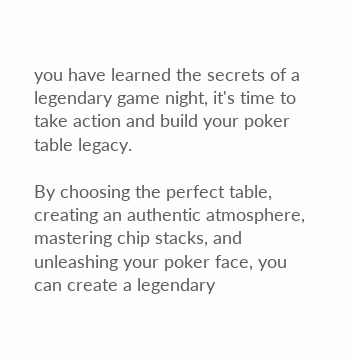you have learned the secrets of a legendary game night, it's time to take action and build your poker table legacy.

By choosing the perfect table, creating an authentic atmosphere, mastering chip stacks, and unleashing your poker face, you can create a legendary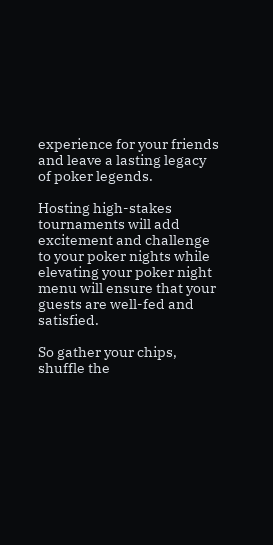experience for your friends and leave a lasting legacy of poker legends.

Hosting high-stakes tournaments will add excitement and challenge to your poker nights while elevating your poker night menu will ensure that your guests are well-fed and satisfied.

So gather your chips, shuffle the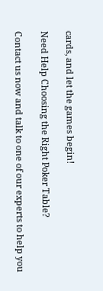cards, and let the games begin!

Need Help Choosing the Right Poker Table?

Contact us now and talk to one of our experts to help you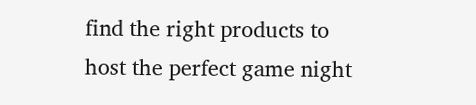find the right products to host the perfect game night